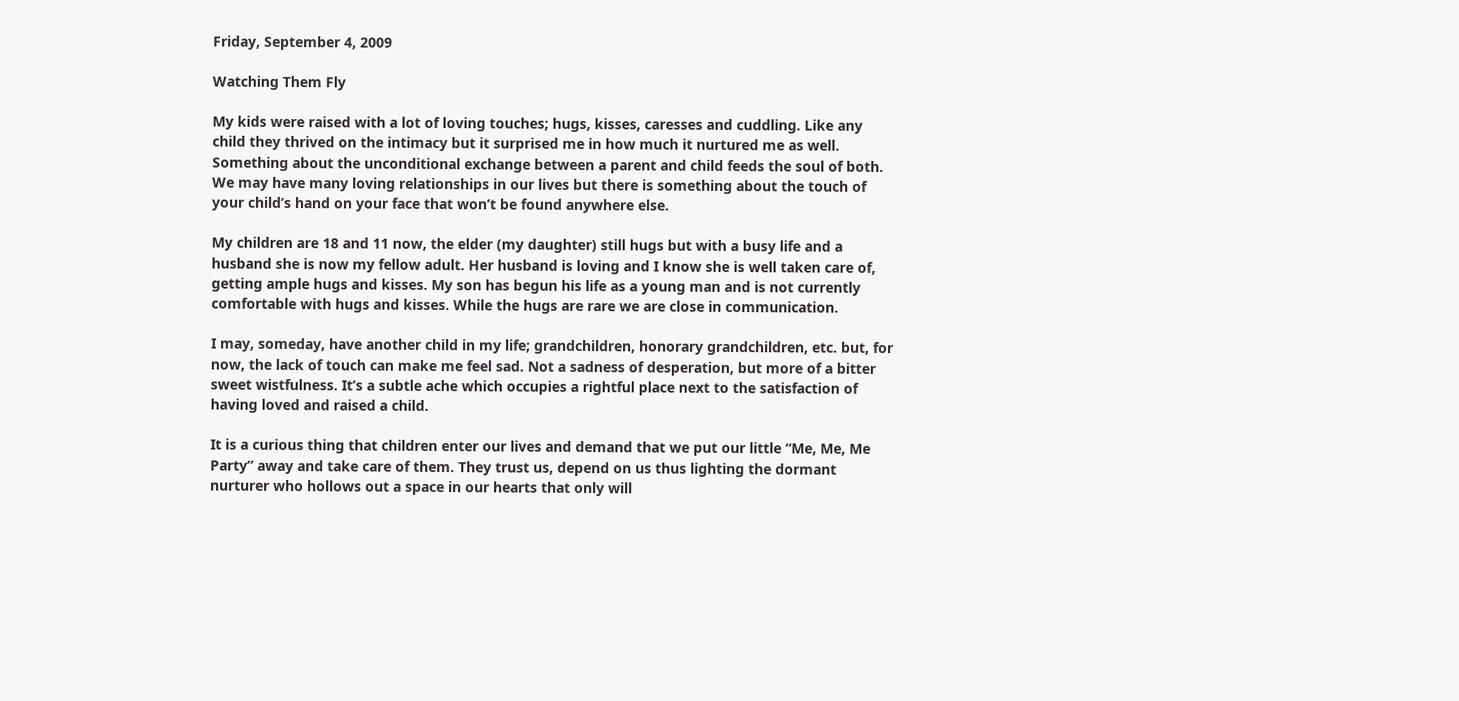Friday, September 4, 2009

Watching Them Fly

My kids were raised with a lot of loving touches; hugs, kisses, caresses and cuddling. Like any child they thrived on the intimacy but it surprised me in how much it nurtured me as well. Something about the unconditional exchange between a parent and child feeds the soul of both. We may have many loving relationships in our lives but there is something about the touch of your child’s hand on your face that won’t be found anywhere else.

My children are 18 and 11 now, the elder (my daughter) still hugs but with a busy life and a husband she is now my fellow adult. Her husband is loving and I know she is well taken care of, getting ample hugs and kisses. My son has begun his life as a young man and is not currently comfortable with hugs and kisses. While the hugs are rare we are close in communication.

I may, someday, have another child in my life; grandchildren, honorary grandchildren, etc. but, for now, the lack of touch can make me feel sad. Not a sadness of desperation, but more of a bitter sweet wistfulness. It’s a subtle ache which occupies a rightful place next to the satisfaction of having loved and raised a child.

It is a curious thing that children enter our lives and demand that we put our little “Me, Me, Me Party” away and take care of them. They trust us, depend on us thus lighting the dormant nurturer who hollows out a space in our hearts that only will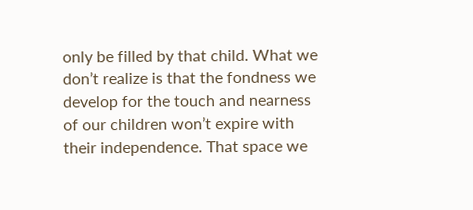only be filled by that child. What we don’t realize is that the fondness we develop for the touch and nearness of our children won’t expire with their independence. That space we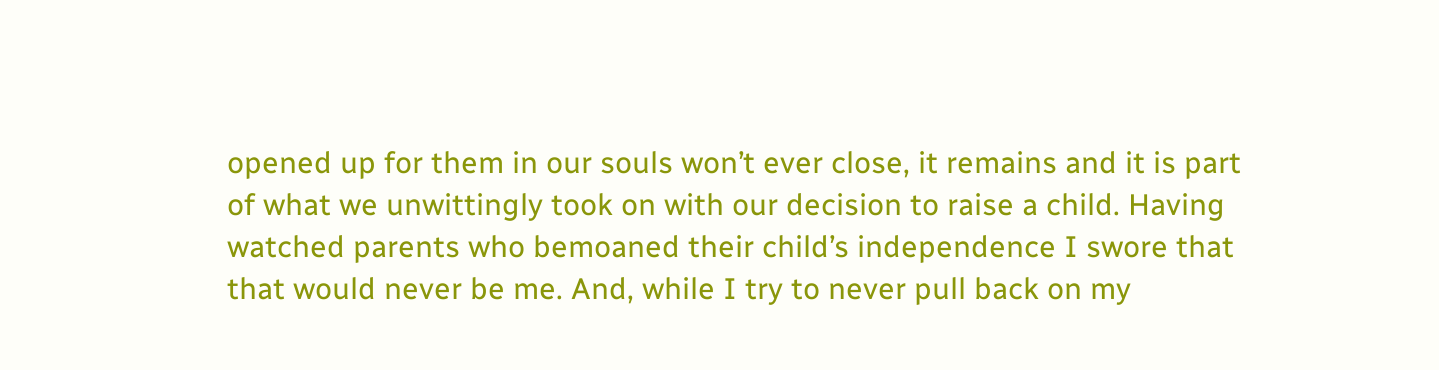opened up for them in our souls won’t ever close, it remains and it is part of what we unwittingly took on with our decision to raise a child. Having watched parents who bemoaned their child’s independence I swore that that would never be me. And, while I try to never pull back on my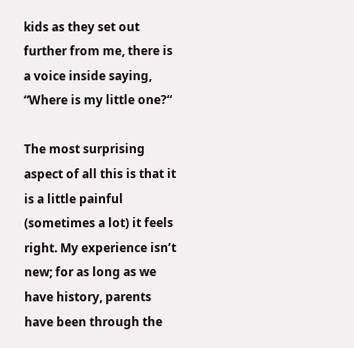kids as they set out further from me, there is a voice inside saying, “Where is my little one?“

The most surprising aspect of all this is that it is a little painful (sometimes a lot) it feels right. My experience isn’t new; for as long as we have history, parents have been through the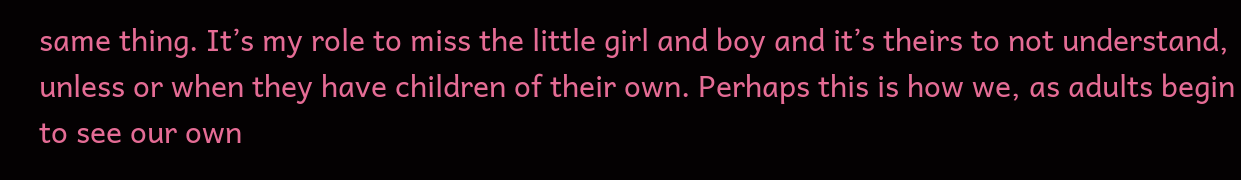same thing. It’s my role to miss the little girl and boy and it’s theirs to not understand, unless or when they have children of their own. Perhaps this is how we, as adults begin to see our own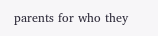parents for who they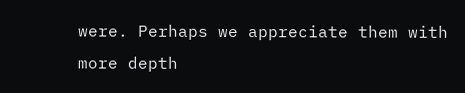were. Perhaps we appreciate them with more depth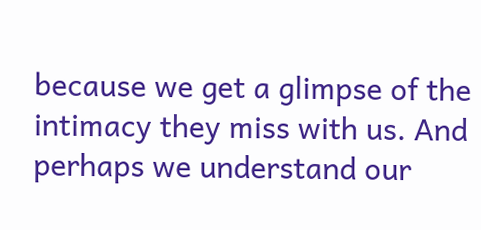because we get a glimpse of the intimacy they miss with us. And perhaps we understand our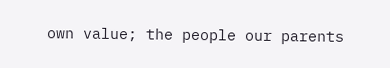own value; the people our parents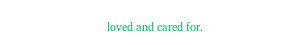loved and cared for.